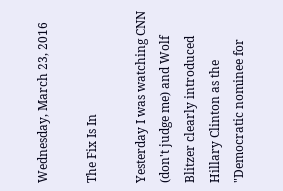Wednesday, March 23, 2016

The Fix Is In

Yesterday I was watching CNN (don't judge me) and Wolf Blitzer clearly introduced Hillary Clinton as the "Democratic nominee for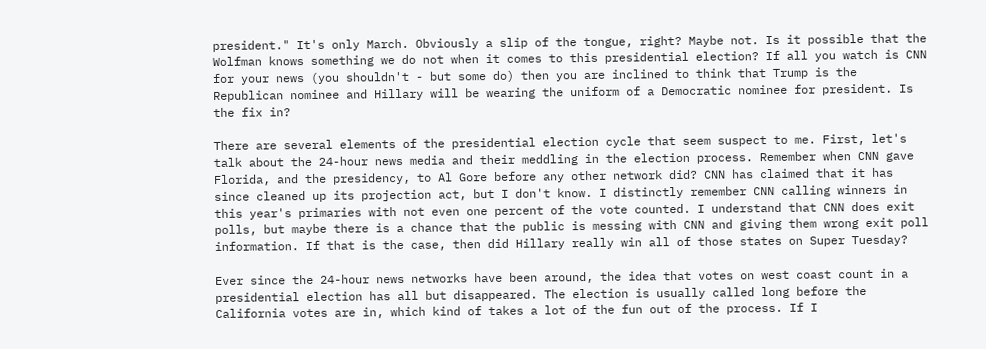president." It's only March. Obviously a slip of the tongue, right? Maybe not. Is it possible that the Wolfman knows something we do not when it comes to this presidential election? If all you watch is CNN for your news (you shouldn't - but some do) then you are inclined to think that Trump is the Republican nominee and Hillary will be wearing the uniform of a Democratic nominee for president. Is the fix in?

There are several elements of the presidential election cycle that seem suspect to me. First, let's talk about the 24-hour news media and their meddling in the election process. Remember when CNN gave Florida, and the presidency, to Al Gore before any other network did? CNN has claimed that it has since cleaned up its projection act, but I don't know. I distinctly remember CNN calling winners in this year's primaries with not even one percent of the vote counted. I understand that CNN does exit polls, but maybe there is a chance that the public is messing with CNN and giving them wrong exit poll information. If that is the case, then did Hillary really win all of those states on Super Tuesday?

Ever since the 24-hour news networks have been around, the idea that votes on west coast count in a presidential election has all but disappeared. The election is usually called long before the California votes are in, which kind of takes a lot of the fun out of the process. If I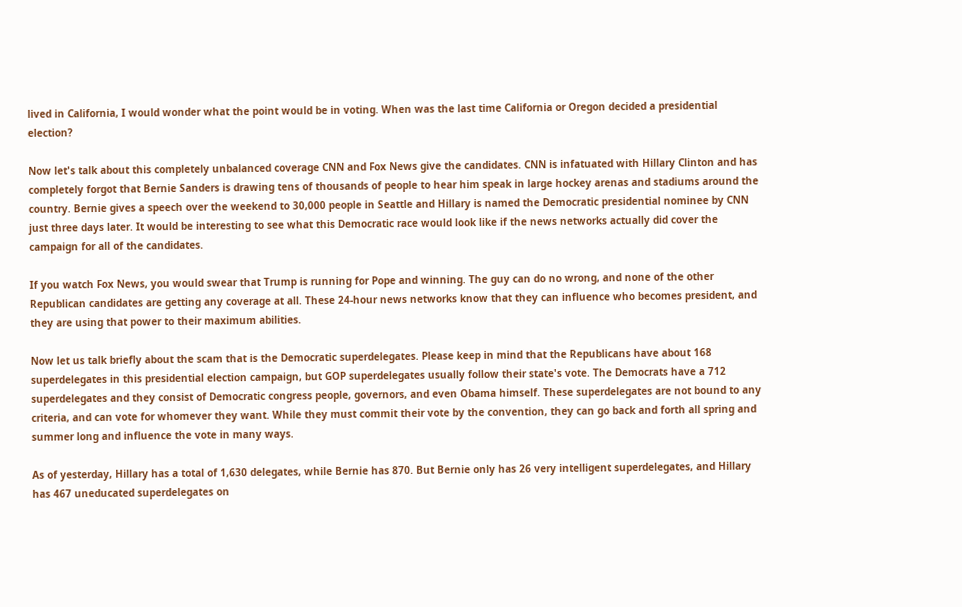lived in California, I would wonder what the point would be in voting. When was the last time California or Oregon decided a presidential election?

Now let's talk about this completely unbalanced coverage CNN and Fox News give the candidates. CNN is infatuated with Hillary Clinton and has completely forgot that Bernie Sanders is drawing tens of thousands of people to hear him speak in large hockey arenas and stadiums around the country. Bernie gives a speech over the weekend to 30,000 people in Seattle and Hillary is named the Democratic presidential nominee by CNN just three days later. It would be interesting to see what this Democratic race would look like if the news networks actually did cover the campaign for all of the candidates.

If you watch Fox News, you would swear that Trump is running for Pope and winning. The guy can do no wrong, and none of the other Republican candidates are getting any coverage at all. These 24-hour news networks know that they can influence who becomes president, and they are using that power to their maximum abilities.

Now let us talk briefly about the scam that is the Democratic superdelegates. Please keep in mind that the Republicans have about 168 superdelegates in this presidential election campaign, but GOP superdelegates usually follow their state's vote. The Democrats have a 712 superdelegates and they consist of Democratic congress people, governors, and even Obama himself. These superdelegates are not bound to any criteria, and can vote for whomever they want. While they must commit their vote by the convention, they can go back and forth all spring and summer long and influence the vote in many ways.

As of yesterday, Hillary has a total of 1,630 delegates, while Bernie has 870. But Bernie only has 26 very intelligent superdelegates, and Hillary has 467 uneducated superdelegates on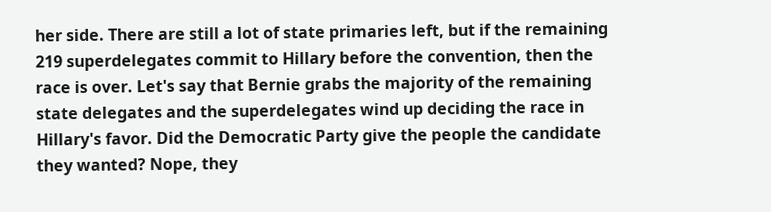her side. There are still a lot of state primaries left, but if the remaining 219 superdelegates commit to Hillary before the convention, then the race is over. Let's say that Bernie grabs the majority of the remaining state delegates and the superdelegates wind up deciding the race in Hillary's favor. Did the Democratic Party give the people the candidate they wanted? Nope, they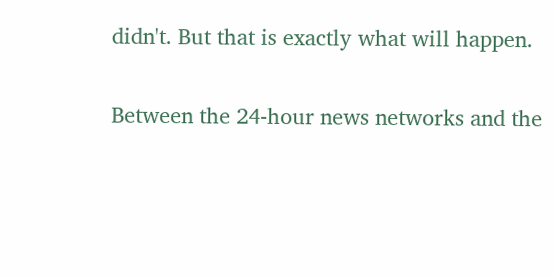didn't. But that is exactly what will happen.

Between the 24-hour news networks and the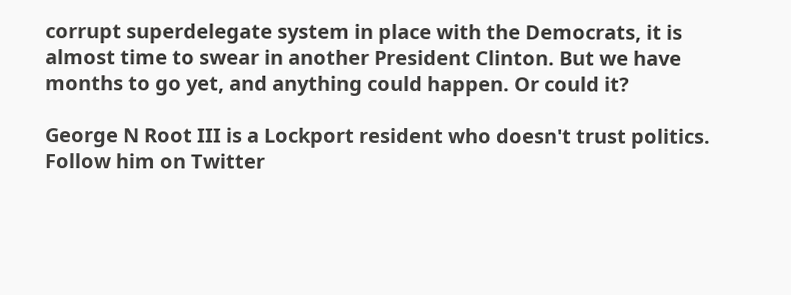corrupt superdelegate system in place with the Democrats, it is almost time to swear in another President Clinton. But we have months to go yet, and anything could happen. Or could it?

George N Root III is a Lockport resident who doesn't trust politics. Follow him on Twitter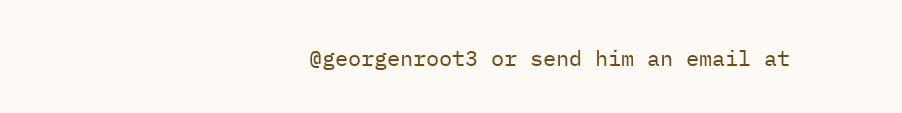@georgenroot3 or send him an email at